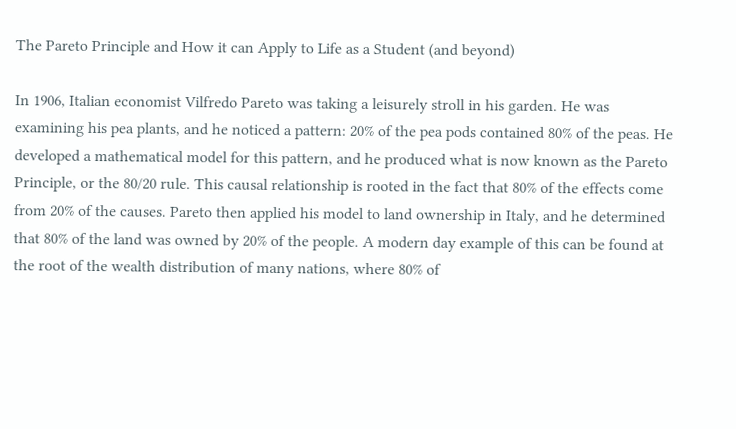The Pareto Principle and How it can Apply to Life as a Student (and beyond)

In 1906, Italian economist Vilfredo Pareto was taking a leisurely stroll in his garden. He was examining his pea plants, and he noticed a pattern: 20% of the pea pods contained 80% of the peas. He developed a mathematical model for this pattern, and he produced what is now known as the Pareto Principle, or the 80/20 rule. This causal relationship is rooted in the fact that 80% of the effects come from 20% of the causes. Pareto then applied his model to land ownership in Italy, and he determined that 80% of the land was owned by 20% of the people. A modern day example of this can be found at the root of the wealth distribution of many nations, where 80% of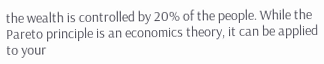the wealth is controlled by 20% of the people. While the Pareto principle is an economics theory, it can be applied to your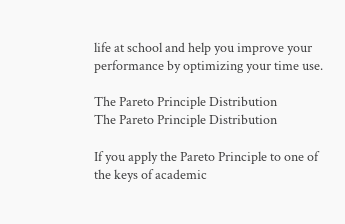life at school and help you improve your performance by optimizing your time use.

The Pareto Principle Distribution
The Pareto Principle Distribution

If you apply the Pareto Principle to one of the keys of academic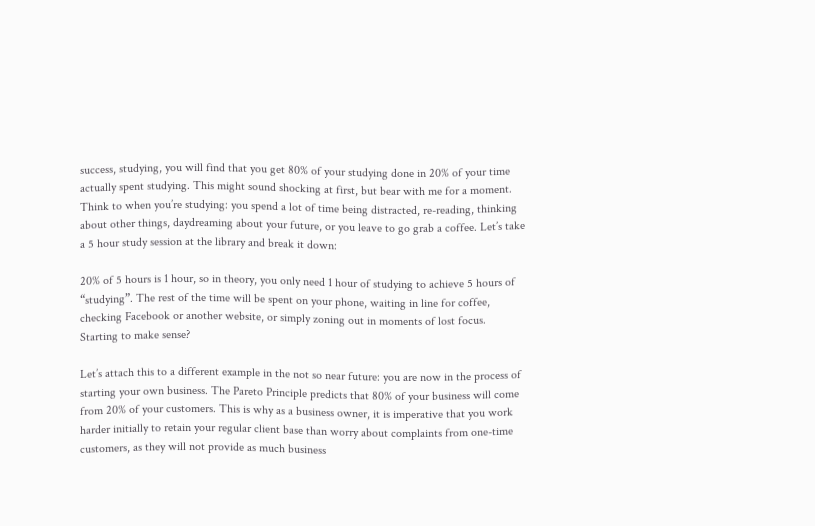success, studying, you will find that you get 80% of your studying done in 20% of your time actually spent studying. This might sound shocking at first, but bear with me for a moment. Think to when you’re studying: you spend a lot of time being distracted, re-reading, thinking about other things, daydreaming about your future, or you leave to go grab a coffee. Let’s take a 5 hour study session at the library and break it down:

20% of 5 hours is 1 hour, so in theory, you only need 1 hour of studying to achieve 5 hours of “studying”. The rest of the time will be spent on your phone, waiting in line for coffee, checking Facebook or another website, or simply zoning out in moments of lost focus. Starting to make sense?

Let’s attach this to a different example in the not so near future: you are now in the process of starting your own business. The Pareto Principle predicts that 80% of your business will come from 20% of your customers. This is why as a business owner, it is imperative that you work harder initially to retain your regular client base than worry about complaints from one-time customers, as they will not provide as much business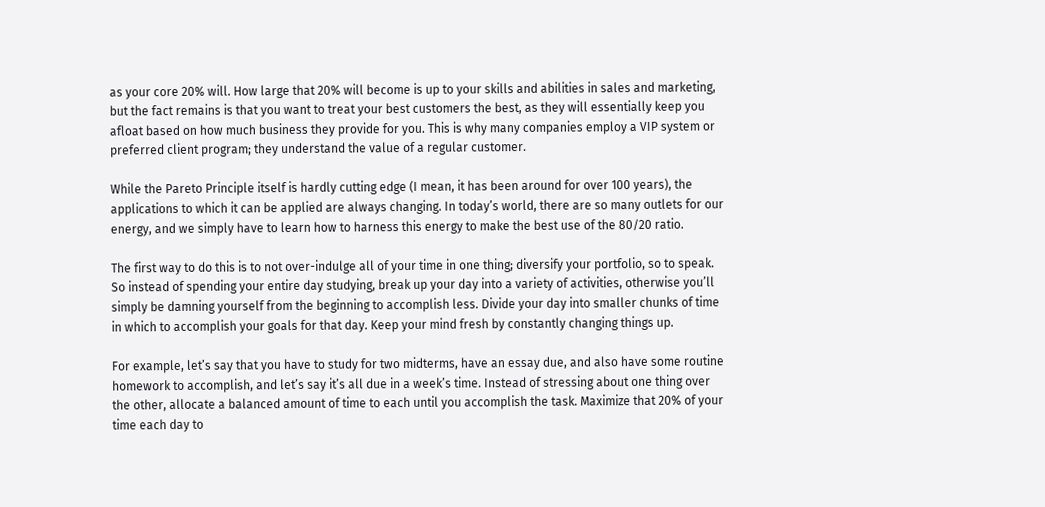as your core 20% will. How large that 20% will become is up to your skills and abilities in sales and marketing, but the fact remains is that you want to treat your best customers the best, as they will essentially keep you afloat based on how much business they provide for you. This is why many companies employ a VIP system or preferred client program; they understand the value of a regular customer.

While the Pareto Principle itself is hardly cutting edge (I mean, it has been around for over 100 years), the applications to which it can be applied are always changing. In today’s world, there are so many outlets for our energy, and we simply have to learn how to harness this energy to make the best use of the 80/20 ratio.

The first way to do this is to not over-indulge all of your time in one thing; diversify your portfolio, so to speak. So instead of spending your entire day studying, break up your day into a variety of activities, otherwise you’ll simply be damning yourself from the beginning to accomplish less. Divide your day into smaller chunks of time in which to accomplish your goals for that day. Keep your mind fresh by constantly changing things up.

For example, let’s say that you have to study for two midterms, have an essay due, and also have some routine homework to accomplish, and let’s say it’s all due in a week’s time. Instead of stressing about one thing over the other, allocate a balanced amount of time to each until you accomplish the task. Maximize that 20% of your time each day to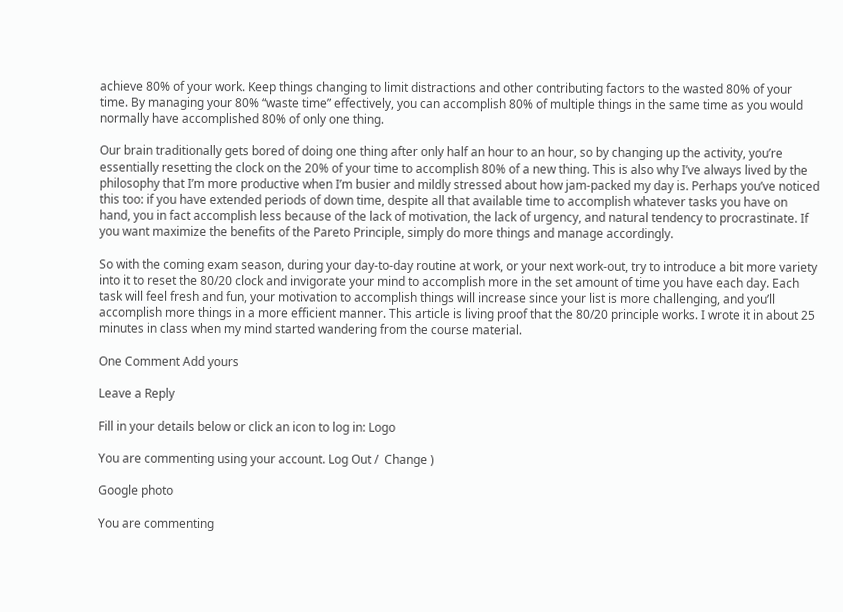achieve 80% of your work. Keep things changing to limit distractions and other contributing factors to the wasted 80% of your time. By managing your 80% “waste time” effectively, you can accomplish 80% of multiple things in the same time as you would normally have accomplished 80% of only one thing.

Our brain traditionally gets bored of doing one thing after only half an hour to an hour, so by changing up the activity, you’re essentially resetting the clock on the 20% of your time to accomplish 80% of a new thing. This is also why I’ve always lived by the philosophy that I’m more productive when I’m busier and mildly stressed about how jam-packed my day is. Perhaps you’ve noticed this too: if you have extended periods of down time, despite all that available time to accomplish whatever tasks you have on hand, you in fact accomplish less because of the lack of motivation, the lack of urgency, and natural tendency to procrastinate. If you want maximize the benefits of the Pareto Principle, simply do more things and manage accordingly.

So with the coming exam season, during your day-to-day routine at work, or your next work-out, try to introduce a bit more variety into it to reset the 80/20 clock and invigorate your mind to accomplish more in the set amount of time you have each day. Each task will feel fresh and fun, your motivation to accomplish things will increase since your list is more challenging, and you’ll accomplish more things in a more efficient manner. This article is living proof that the 80/20 principle works. I wrote it in about 25 minutes in class when my mind started wandering from the course material.

One Comment Add yours

Leave a Reply

Fill in your details below or click an icon to log in: Logo

You are commenting using your account. Log Out /  Change )

Google photo

You are commenting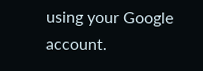using your Google account.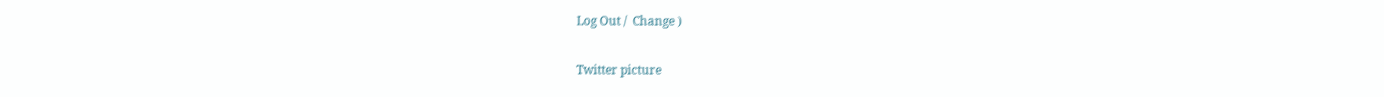Log Out /  Change )

Twitter picture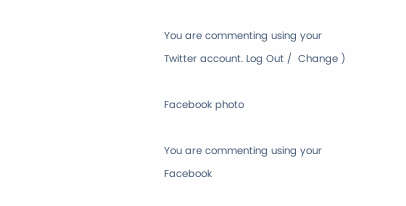You are commenting using your Twitter account. Log Out /  Change )

Facebook photo

You are commenting using your Facebook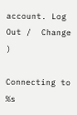account. Log Out /  Change )

Connecting to %s